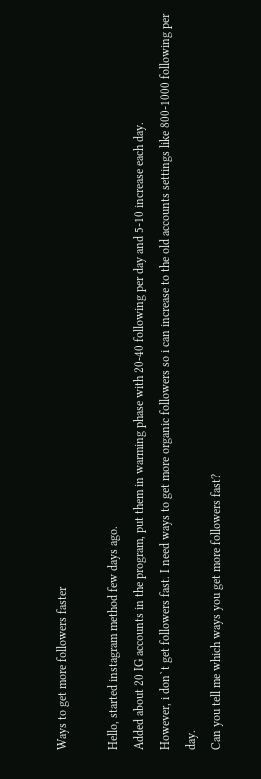Ways to get more followers faster

Hello, started instagram method few days ago.
Added about 20 IG accounts in the program, put them in warming phase with 20-40 following per day and 5-10 increase each day.
However, i don`t get followers fast. I need ways to get more organic followers so i can increase to the old accounts settings like 800-1000 following per day.
Can you tell me which ways you get more followers fast?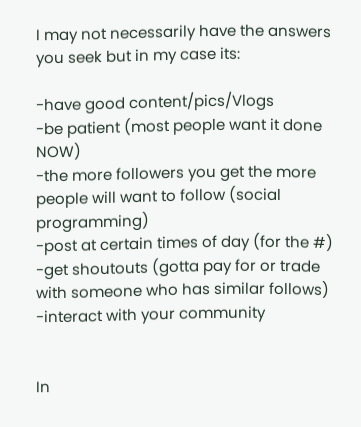I may not necessarily have the answers you seek but in my case its:

-have good content/pics/Vlogs
-be patient (most people want it done NOW)
-the more followers you get the more people will want to follow (social programming)
-post at certain times of day (for the #)
-get shoutouts (gotta pay for or trade with someone who has similar follows)
-interact with your community


In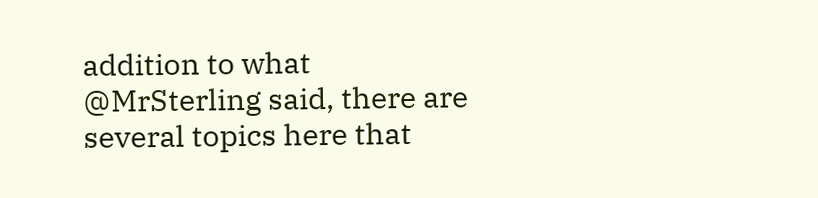addition to what @MrSterling said, there are several topics here that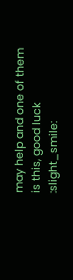may help and one of them is this, good luck :slight_smile: